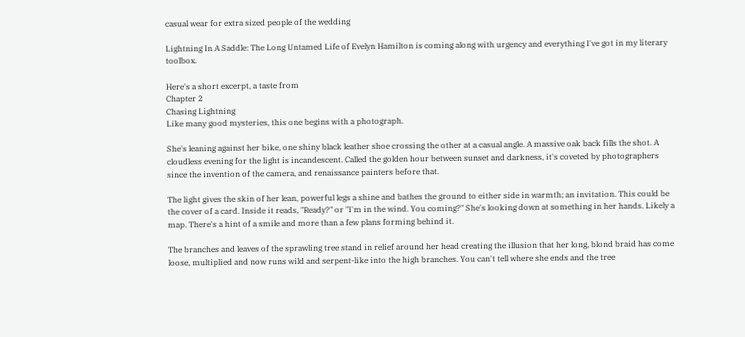casual wear for extra sized people of the wedding

Lightning In A Saddle: The Long Untamed Life of Evelyn Hamilton is coming along with urgency and everything I've got in my literary toolbox.

Here's a short excerpt, a taste from
Chapter 2
Chasing Lightning
Like many good mysteries, this one begins with a photograph.

She's leaning against her bike, one shiny black leather shoe crossing the other at a casual angle. A massive oak back fills the shot. A cloudless evening for the light is incandescent. Called the golden hour between sunset and darkness, it's coveted by photographers since the invention of the camera, and renaissance painters before that.

The light gives the skin of her lean, powerful legs a shine and bathes the ground to either side in warmth; an invitation. This could be the cover of a card. Inside it reads, "Ready?" or "I'm in the wind. You coming?" She's looking down at something in her hands. Likely a map. There's a hint of a smile and more than a few plans forming behind it.

The branches and leaves of the sprawling tree stand in relief around her head creating the illusion that her long, blond braid has come loose, multiplied and now runs wild and serpent-like into the high branches. You can't tell where she ends and the tree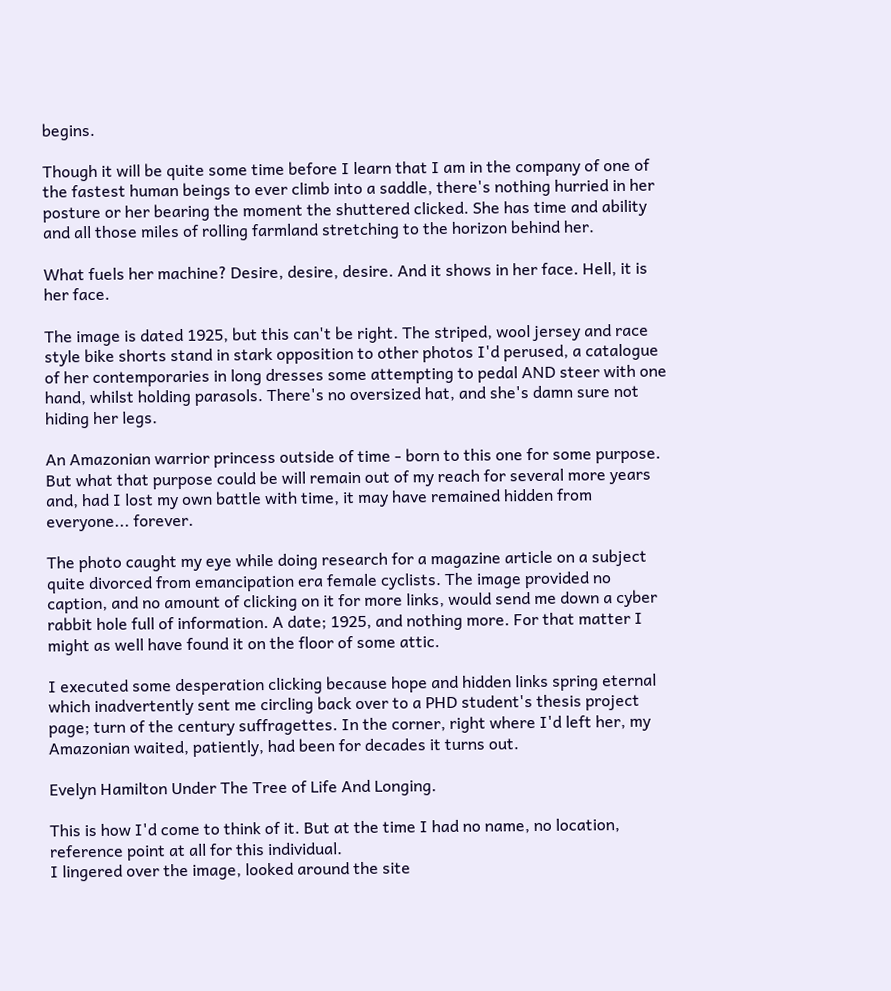begins.

Though it will be quite some time before I learn that I am in the company of one of the fastest human beings to ever climb into a saddle, there's nothing hurried in her posture or her bearing the moment the shuttered clicked. She has time and ability and all those miles of rolling farmland stretching to the horizon behind her.

What fuels her machine? Desire, desire, desire. And it shows in her face. Hell, it is her face.

The image is dated 1925, but this can't be right. The striped, wool jersey and race style bike shorts stand in stark opposition to other photos I'd perused, a catalogue of her contemporaries in long dresses some attempting to pedal AND steer with one hand, whilst holding parasols. There's no oversized hat, and she's damn sure not hiding her legs.

An Amazonian warrior princess outside of time - born to this one for some purpose. But what that purpose could be will remain out of my reach for several more years and, had I lost my own battle with time, it may have remained hidden from everyone... forever.

The photo caught my eye while doing research for a magazine article on a subject quite divorced from emancipation era female cyclists. The image provided no caption, and no amount of clicking on it for more links, would send me down a cyber rabbit hole full of information. A date; 1925, and nothing more. For that matter I might as well have found it on the floor of some attic.

I executed some desperation clicking because hope and hidden links spring eternal which inadvertently sent me circling back over to a PHD student's thesis project page; turn of the century suffragettes. In the corner, right where I'd left her, my Amazonian waited, patiently, had been for decades it turns out.

Evelyn Hamilton Under The Tree of Life And Longing.

This is how I'd come to think of it. But at the time I had no name, no location, reference point at all for this individual.
I lingered over the image, looked around the site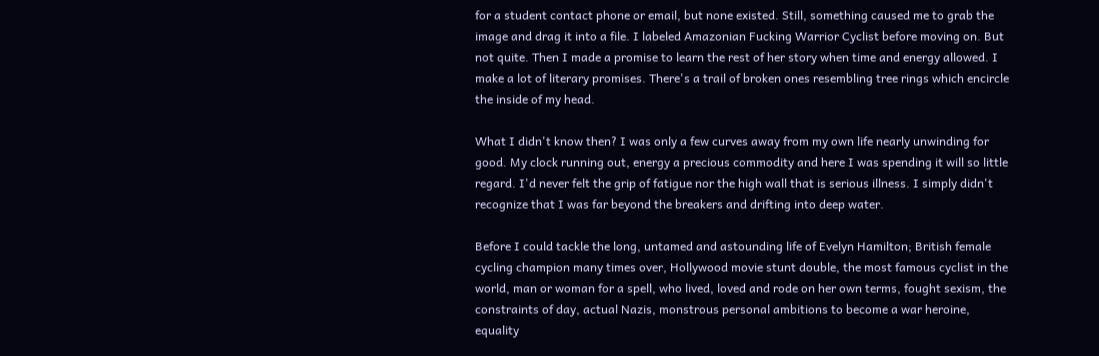for a student contact phone or email, but none existed. Still, something caused me to grab the image and drag it into a file. I labeled Amazonian Fucking Warrior Cyclist before moving on. But not quite. Then I made a promise to learn the rest of her story when time and energy allowed. I make a lot of literary promises. There's a trail of broken ones resembling tree rings which encircle the inside of my head.

What I didn't know then? I was only a few curves away from my own life nearly unwinding for good. My clock running out, energy a precious commodity and here I was spending it will so little regard. I'd never felt the grip of fatigue nor the high wall that is serious illness. I simply didn't recognize that I was far beyond the breakers and drifting into deep water.

Before I could tackle the long, untamed and astounding life of Evelyn Hamilton; British female cycling champion many times over, Hollywood movie stunt double, the most famous cyclist in the world, man or woman for a spell, who lived, loved and rode on her own terms, fought sexism, the constraints of day, actual Nazis, monstrous personal ambitions to become a war heroine, equality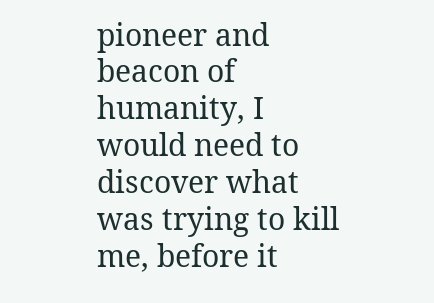pioneer and beacon of humanity, I would need to discover what was trying to kill me, before it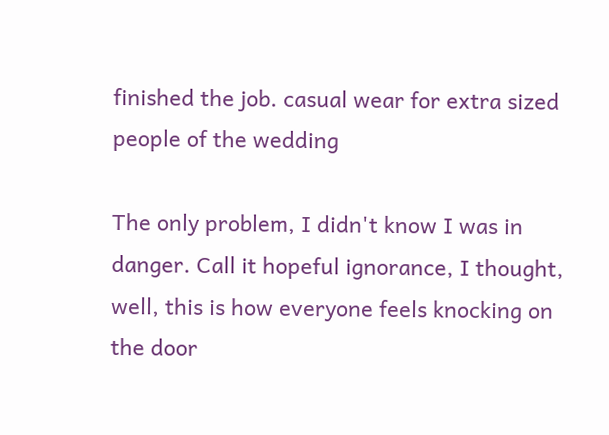finished the job. casual wear for extra sized people of the wedding

The only problem, I didn't know I was in danger. Call it hopeful ignorance, I thought, well, this is how everyone feels knocking on the door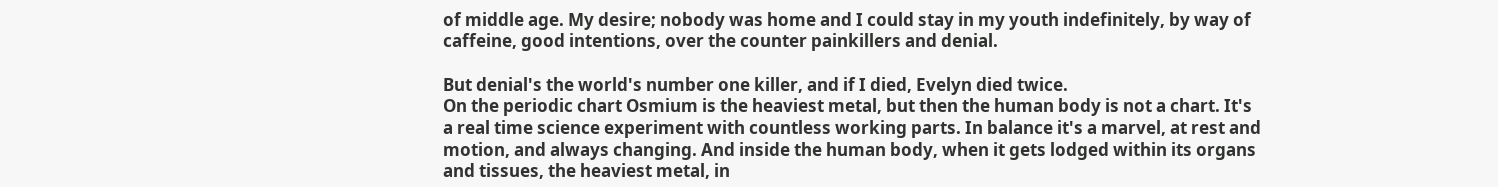of middle age. My desire; nobody was home and I could stay in my youth indefinitely, by way of caffeine, good intentions, over the counter painkillers and denial.

But denial's the world's number one killer, and if I died, Evelyn died twice.
On the periodic chart Osmium is the heaviest metal, but then the human body is not a chart. It's a real time science experiment with countless working parts. In balance it's a marvel, at rest and motion, and always changing. And inside the human body, when it gets lodged within its organs and tissues, the heaviest metal, in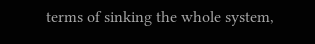terms of sinking the whole system,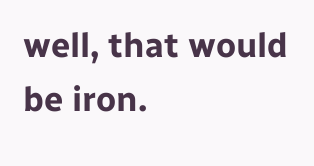well, that would be iron.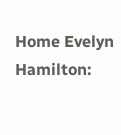Home Evelyn Hamilton: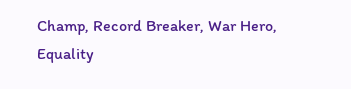Champ, Record Breaker, War Hero, Equality